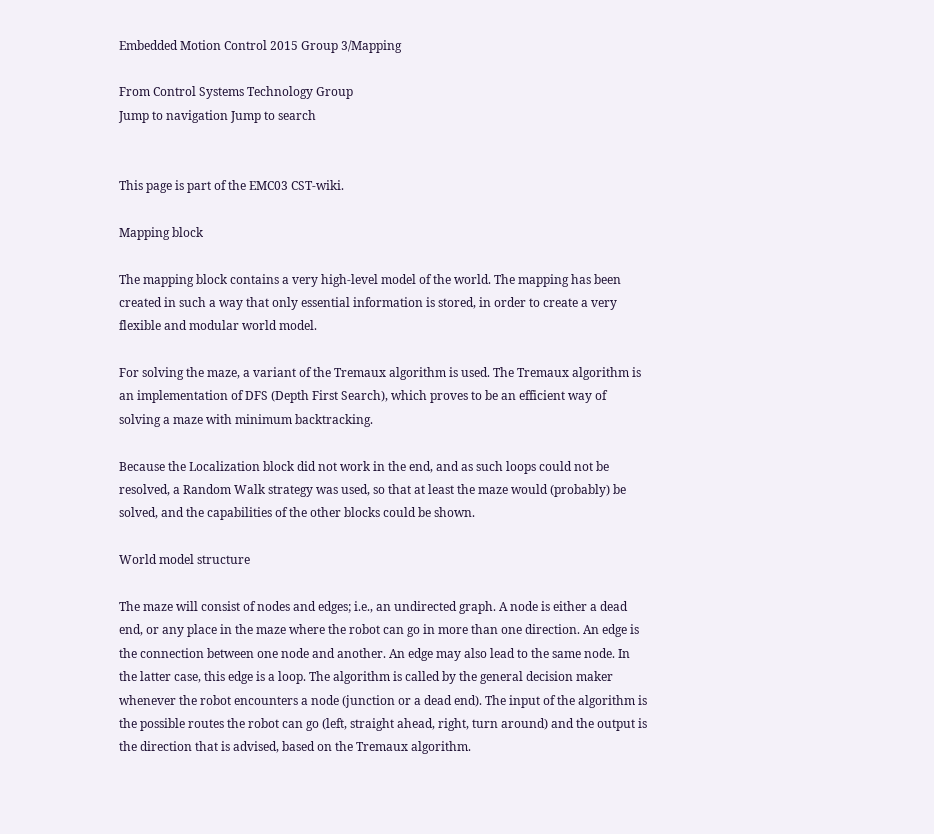Embedded Motion Control 2015 Group 3/Mapping

From Control Systems Technology Group
Jump to navigation Jump to search


This page is part of the EMC03 CST-wiki.

Mapping block

The mapping block contains a very high-level model of the world. The mapping has been created in such a way that only essential information is stored, in order to create a very flexible and modular world model.

For solving the maze, a variant of the Tremaux algorithm is used. The Tremaux algorithm is an implementation of DFS (Depth First Search), which proves to be an efficient way of solving a maze with minimum backtracking.

Because the Localization block did not work in the end, and as such loops could not be resolved, a Random Walk strategy was used, so that at least the maze would (probably) be solved, and the capabilities of the other blocks could be shown.

World model structure

The maze will consist of nodes and edges; i.e., an undirected graph. A node is either a dead end, or any place in the maze where the robot can go in more than one direction. An edge is the connection between one node and another. An edge may also lead to the same node. In the latter case, this edge is a loop. The algorithm is called by the general decision maker whenever the robot encounters a node (junction or a dead end). The input of the algorithm is the possible routes the robot can go (left, straight ahead, right, turn around) and the output is the direction that is advised, based on the Tremaux algorithm.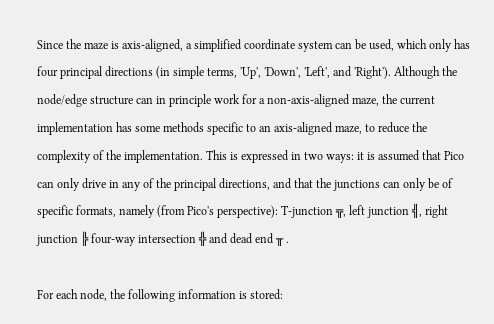Since the maze is axis-aligned, a simplified coordinate system can be used, which only has four principal directions (in simple terms, 'Up', 'Down', 'Left', and 'Right'). Although the node/edge structure can in principle work for a non-axis-aligned maze, the current implementation has some methods specific to an axis-aligned maze, to reduce the complexity of the implementation. This is expressed in two ways: it is assumed that Pico can only drive in any of the principal directions, and that the junctions can only be of specific formats, namely (from Pico's perspective): T-junction ╦, left junction ╣, right junction ╠ four-way intersection ╬ and dead end ╥ .

For each node, the following information is stored: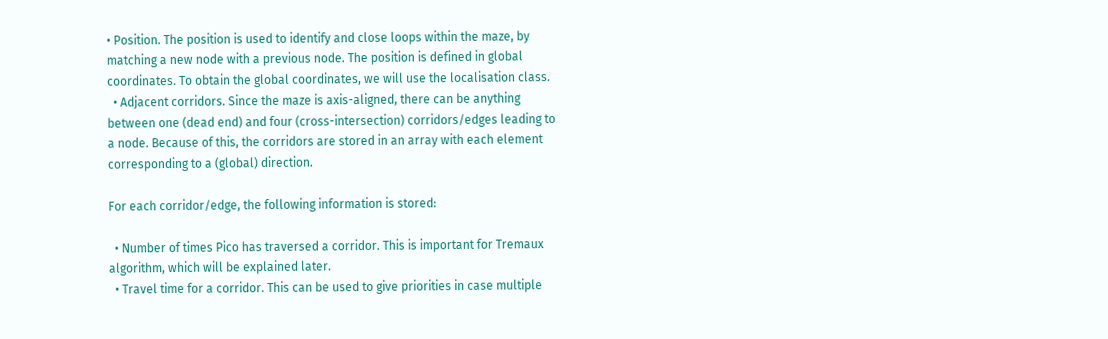• Position. The position is used to identify and close loops within the maze, by matching a new node with a previous node. The position is defined in global coordinates. To obtain the global coordinates, we will use the localisation class.
  • Adjacent corridors. Since the maze is axis-aligned, there can be anything between one (dead end) and four (cross-intersection) corridors/edges leading to a node. Because of this, the corridors are stored in an array with each element corresponding to a (global) direction.

For each corridor/edge, the following information is stored:

  • Number of times Pico has traversed a corridor. This is important for Tremaux algorithm, which will be explained later.
  • Travel time for a corridor. This can be used to give priorities in case multiple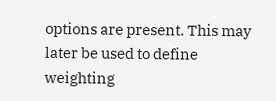options are present. This may later be used to define weighting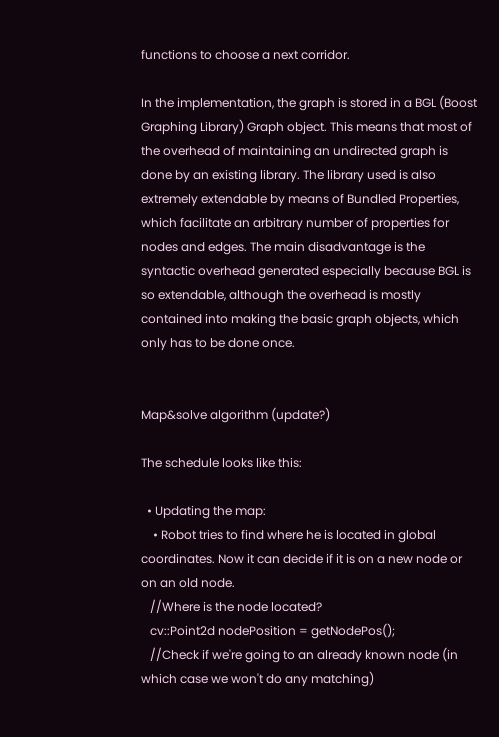functions to choose a next corridor.

In the implementation, the graph is stored in a BGL (Boost Graphing Library) Graph object. This means that most of the overhead of maintaining an undirected graph is done by an existing library. The library used is also extremely extendable by means of Bundled Properties, which facilitate an arbitrary number of properties for nodes and edges. The main disadvantage is the syntactic overhead generated especially because BGL is so extendable, although the overhead is mostly contained into making the basic graph objects, which only has to be done once.


Map&solve algorithm (update?)

The schedule looks like this:

  • Updating the map:
    • Robot tries to find where he is located in global coordinates. Now it can decide if it is on a new node or on an old node.
   //Where is the node located?
   cv::Point2d nodePosition = getNodePos();
   //Check if we're going to an already known node (in which case we won't do any matching)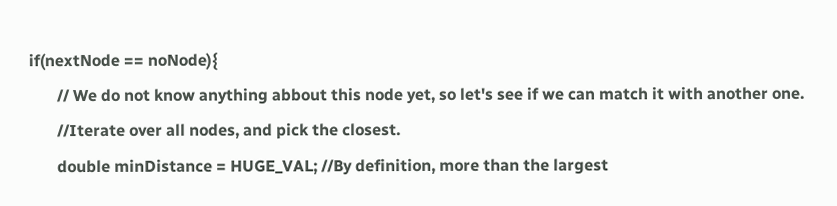if(nextNode == noNode){
       // We do not know anything abbout this node yet, so let's see if we can match it with another one.
       //Iterate over all nodes, and pick the closest.
       double minDistance = HUGE_VAL; //By definition, more than the largest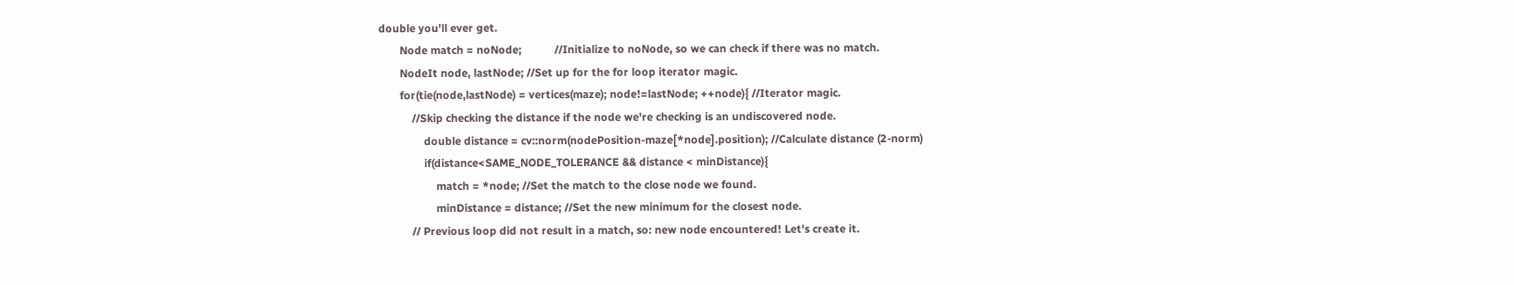double you'll ever get.
       Node match = noNode;           //Initialize to noNode, so we can check if there was no match.
       NodeIt node, lastNode; //Set up for the for loop iterator magic.
       for(tie(node,lastNode) = vertices(maze); node!=lastNode; ++node){ //Iterator magic.
           //Skip checking the distance if the node we're checking is an undiscovered node.
               double distance = cv::norm(nodePosition-maze[*node].position); //Calculate distance (2-norm)
               if(distance<SAME_NODE_TOLERANCE && distance < minDistance){
                   match = *node; //Set the match to the close node we found.
                   minDistance = distance; //Set the new minimum for the closest node.
           // Previous loop did not result in a match, so: new node encountered! Let's create it.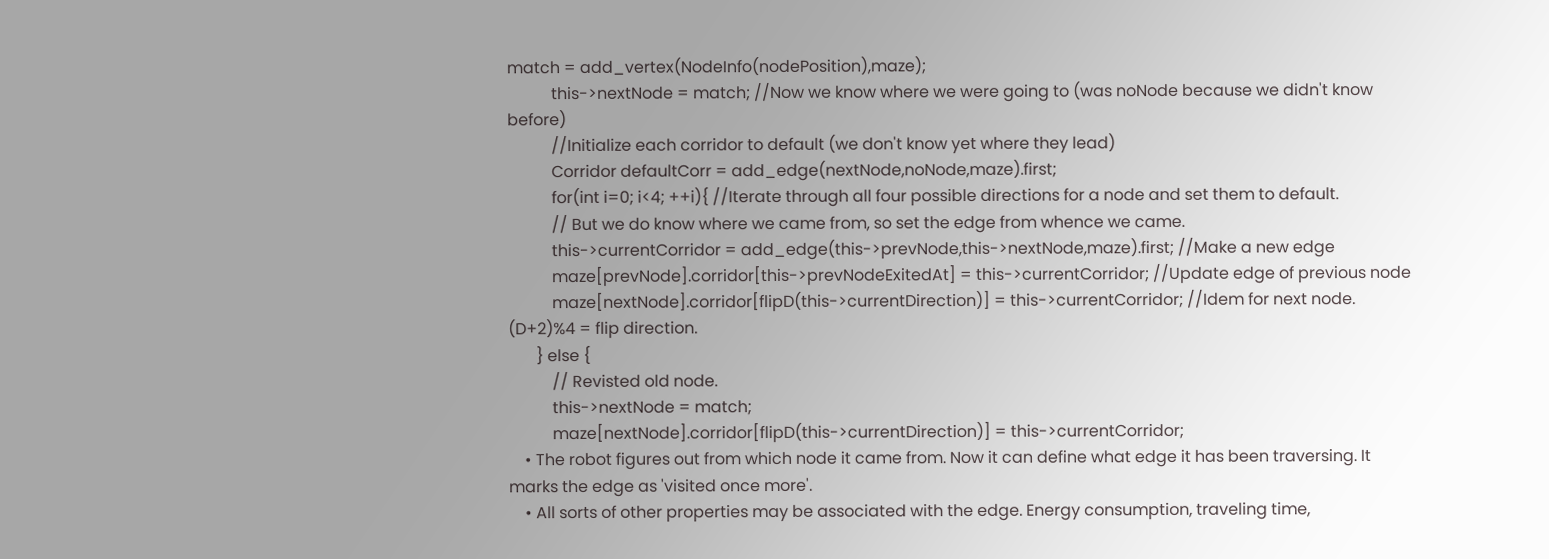match = add_vertex(NodeInfo(nodePosition),maze);
           this->nextNode = match; //Now we know where we were going to (was noNode because we didn't know before)
           //Initialize each corridor to default (we don't know yet where they lead)
           Corridor defaultCorr = add_edge(nextNode,noNode,maze).first;
           for(int i=0; i<4; ++i){ //Iterate through all four possible directions for a node and set them to default.
           // But we do know where we came from, so set the edge from whence we came.
           this->currentCorridor = add_edge(this->prevNode,this->nextNode,maze).first; //Make a new edge
           maze[prevNode].corridor[this->prevNodeExitedAt] = this->currentCorridor; //Update edge of previous node
           maze[nextNode].corridor[flipD(this->currentDirection)] = this->currentCorridor; //Idem for next node. (D+2)%4 = flip direction.
       } else {
           // Revisted old node.
           this->nextNode = match;
           maze[nextNode].corridor[flipD(this->currentDirection)] = this->currentCorridor;
    • The robot figures out from which node it came from. Now it can define what edge it has been traversing. It marks the edge as 'visited once more'.
    • All sorts of other properties may be associated with the edge. Energy consumption, traveling time,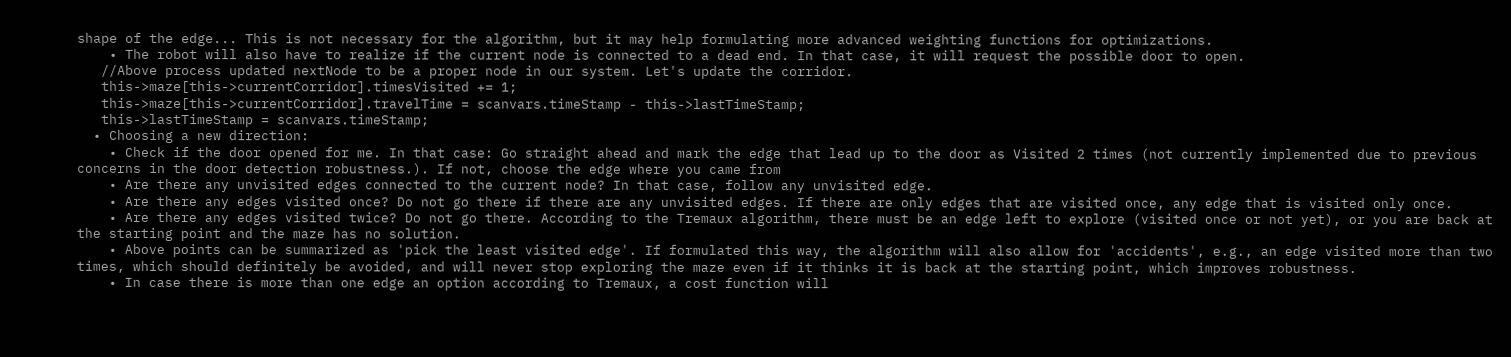shape of the edge... This is not necessary for the algorithm, but it may help formulating more advanced weighting functions for optimizations.
    • The robot will also have to realize if the current node is connected to a dead end. In that case, it will request the possible door to open.
   //Above process updated nextNode to be a proper node in our system. Let's update the corridor.
   this->maze[this->currentCorridor].timesVisited += 1;
   this->maze[this->currentCorridor].travelTime = scanvars.timeStamp - this->lastTimeStamp;
   this->lastTimeStamp = scanvars.timeStamp;
  • Choosing a new direction:
    • Check if the door opened for me. In that case: Go straight ahead and mark the edge that lead up to the door as Visited 2 times (not currently implemented due to previous concerns in the door detection robustness.). If not, choose the edge where you came from
    • Are there any unvisited edges connected to the current node? In that case, follow any unvisited edge.
    • Are there any edges visited once? Do not go there if there are any unvisited edges. If there are only edges that are visited once, any edge that is visited only once.
    • Are there any edges visited twice? Do not go there. According to the Tremaux algorithm, there must be an edge left to explore (visited once or not yet), or you are back at the starting point and the maze has no solution.
    • Above points can be summarized as 'pick the least visited edge'. If formulated this way, the algorithm will also allow for 'accidents', e.g., an edge visited more than two times, which should definitely be avoided, and will never stop exploring the maze even if it thinks it is back at the starting point, which improves robustness.
    • In case there is more than one edge an option according to Tremaux, a cost function will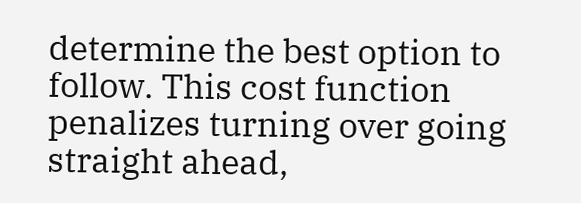determine the best option to follow. This cost function penalizes turning over going straight ahead,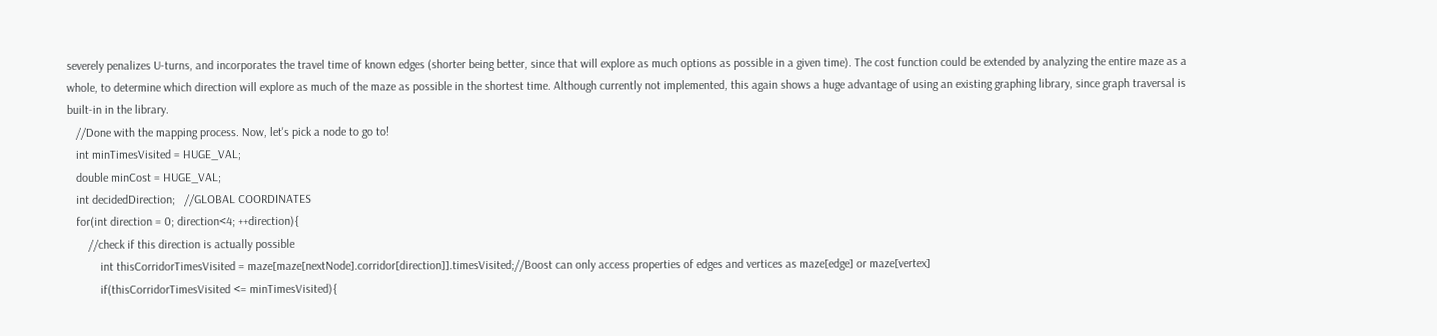severely penalizes U-turns, and incorporates the travel time of known edges (shorter being better, since that will explore as much options as possible in a given time). The cost function could be extended by analyzing the entire maze as a whole, to determine which direction will explore as much of the maze as possible in the shortest time. Although currently not implemented, this again shows a huge advantage of using an existing graphing library, since graph traversal is built-in in the library.
   //Done with the mapping process. Now, let's pick a node to go to!
   int minTimesVisited = HUGE_VAL;
   double minCost = HUGE_VAL;
   int decidedDirection;   //GLOBAL COORDINATES
   for(int direction = 0; direction<4; ++direction){
       //check if this direction is actually possible
           int thisCorridorTimesVisited = maze[maze[nextNode].corridor[direction]].timesVisited;//Boost can only access properties of edges and vertices as maze[edge] or maze[vertex]
           if(thisCorridorTimesVisited <= minTimesVisited){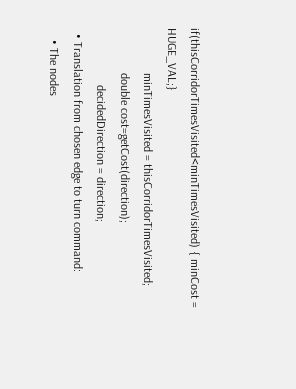if(thisCorridorTimesVisited<minTimesVisited) { minCost = HUGE_VAL;}
               minTimesVisited = thisCorridorTimesVisited;
               double cost=getCost(direction);
                   decidedDirection = direction;
  • Translation from chosen edge to turn command:
    • The nodes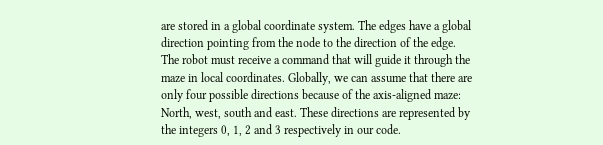are stored in a global coordinate system. The edges have a global direction pointing from the node to the direction of the edge. The robot must receive a command that will guide it through the maze in local coordinates. Globally, we can assume that there are only four possible directions because of the axis-aligned maze: North, west, south and east. These directions are represented by the integers 0, 1, 2 and 3 respectively in our code.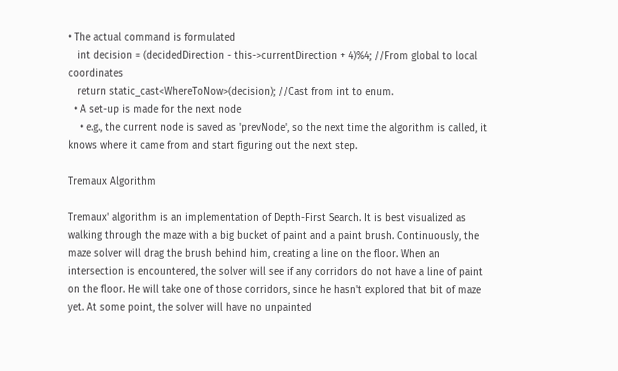• The actual command is formulated
   int decision = (decidedDirection - this->currentDirection + 4)%4; //From global to local coordinates
   return static_cast<WhereToNow>(decision); //Cast from int to enum.
  • A set-up is made for the next node
    • e.g., the current node is saved as 'prevNode', so the next time the algorithm is called, it knows where it came from and start figuring out the next step.

Tremaux Algorithm

Tremaux' algorithm is an implementation of Depth-First Search. It is best visualized as walking through the maze with a big bucket of paint and a paint brush. Continuously, the maze solver will drag the brush behind him, creating a line on the floor. When an intersection is encountered, the solver will see if any corridors do not have a line of paint on the floor. He will take one of those corridors, since he hasn't explored that bit of maze yet. At some point, the solver will have no unpainted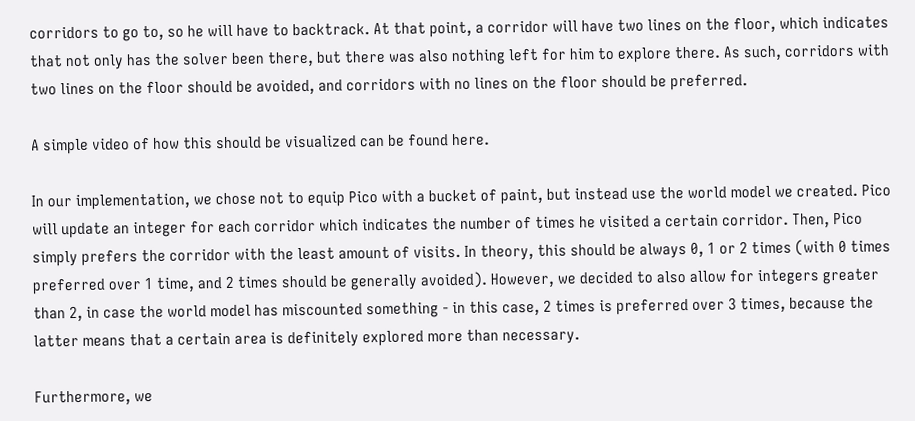corridors to go to, so he will have to backtrack. At that point, a corridor will have two lines on the floor, which indicates that not only has the solver been there, but there was also nothing left for him to explore there. As such, corridors with two lines on the floor should be avoided, and corridors with no lines on the floor should be preferred.

A simple video of how this should be visualized can be found here.

In our implementation, we chose not to equip Pico with a bucket of paint, but instead use the world model we created. Pico will update an integer for each corridor which indicates the number of times he visited a certain corridor. Then, Pico simply prefers the corridor with the least amount of visits. In theory, this should be always 0, 1 or 2 times (with 0 times preferred over 1 time, and 2 times should be generally avoided). However, we decided to also allow for integers greater than 2, in case the world model has miscounted something - in this case, 2 times is preferred over 3 times, because the latter means that a certain area is definitely explored more than necessary.

Furthermore, we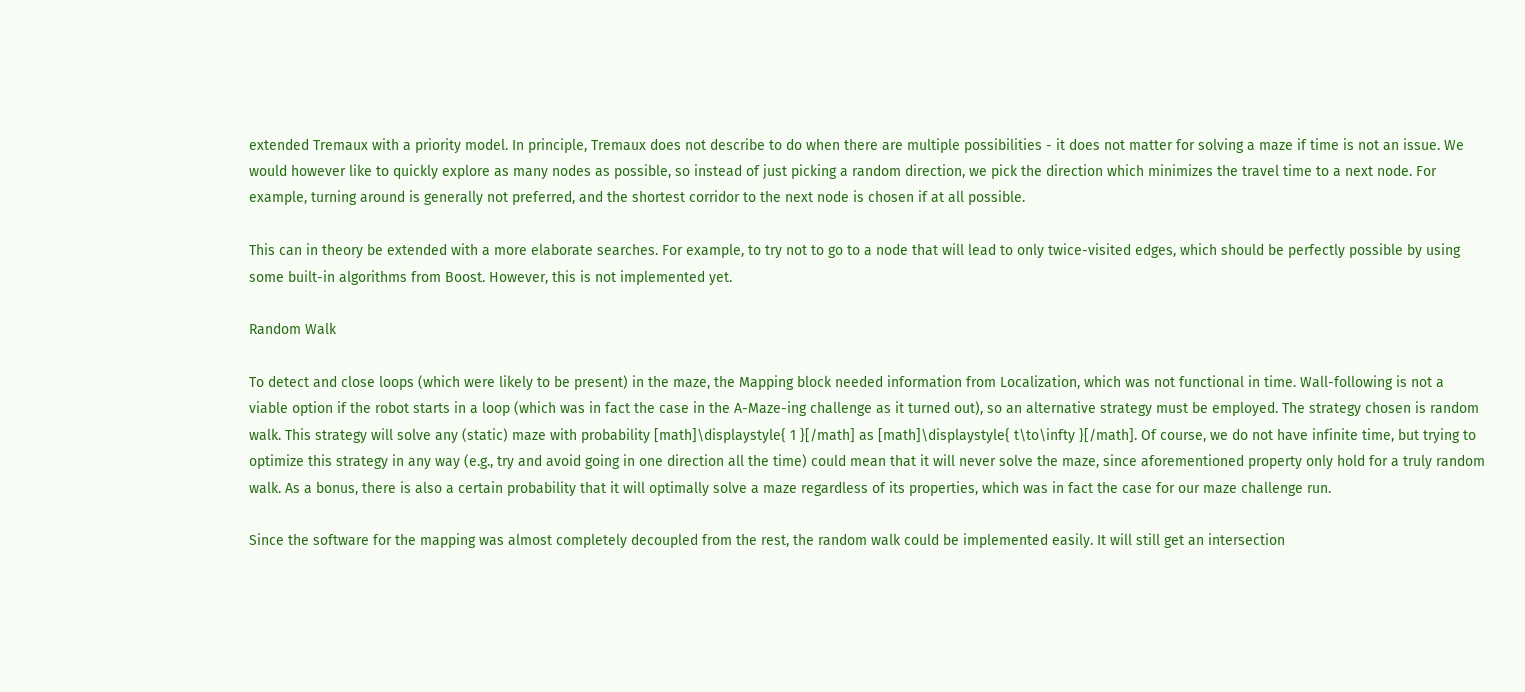extended Tremaux with a priority model. In principle, Tremaux does not describe to do when there are multiple possibilities - it does not matter for solving a maze if time is not an issue. We would however like to quickly explore as many nodes as possible, so instead of just picking a random direction, we pick the direction which minimizes the travel time to a next node. For example, turning around is generally not preferred, and the shortest corridor to the next node is chosen if at all possible.

This can in theory be extended with a more elaborate searches. For example, to try not to go to a node that will lead to only twice-visited edges, which should be perfectly possible by using some built-in algorithms from Boost. However, this is not implemented yet.

Random Walk

To detect and close loops (which were likely to be present) in the maze, the Mapping block needed information from Localization, which was not functional in time. Wall-following is not a viable option if the robot starts in a loop (which was in fact the case in the A-Maze-ing challenge as it turned out), so an alternative strategy must be employed. The strategy chosen is random walk. This strategy will solve any (static) maze with probability [math]\displaystyle{ 1 }[/math] as [math]\displaystyle{ t\to\infty }[/math]. Of course, we do not have infinite time, but trying to optimize this strategy in any way (e.g., try and avoid going in one direction all the time) could mean that it will never solve the maze, since aforementioned property only hold for a truly random walk. As a bonus, there is also a certain probability that it will optimally solve a maze regardless of its properties, which was in fact the case for our maze challenge run.

Since the software for the mapping was almost completely decoupled from the rest, the random walk could be implemented easily. It will still get an intersection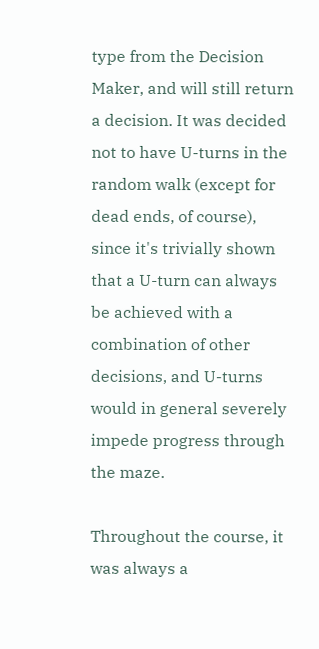type from the Decision Maker, and will still return a decision. It was decided not to have U-turns in the random walk (except for dead ends, of course), since it's trivially shown that a U-turn can always be achieved with a combination of other decisions, and U-turns would in general severely impede progress through the maze.

Throughout the course, it was always a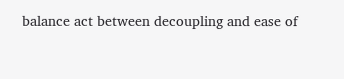balance act between decoupling and ease of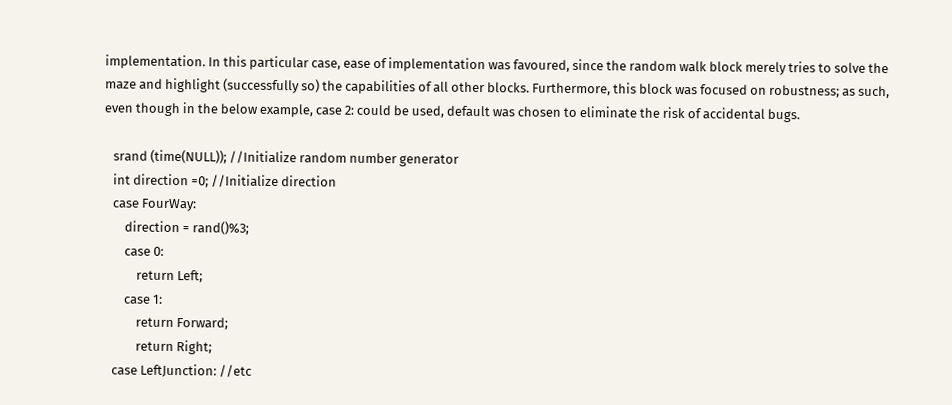implementation. In this particular case, ease of implementation was favoured, since the random walk block merely tries to solve the maze and highlight (successfully so) the capabilities of all other blocks. Furthermore, this block was focused on robustness; as such, even though in the below example, case 2: could be used, default was chosen to eliminate the risk of accidental bugs.

   srand (time(NULL)); //Initialize random number generator
   int direction =0; //Initialize direction
   case FourWay:
       direction = rand()%3;
       case 0:
           return Left;
       case 1:
           return Forward;
           return Right;
   case LeftJunction: //etc